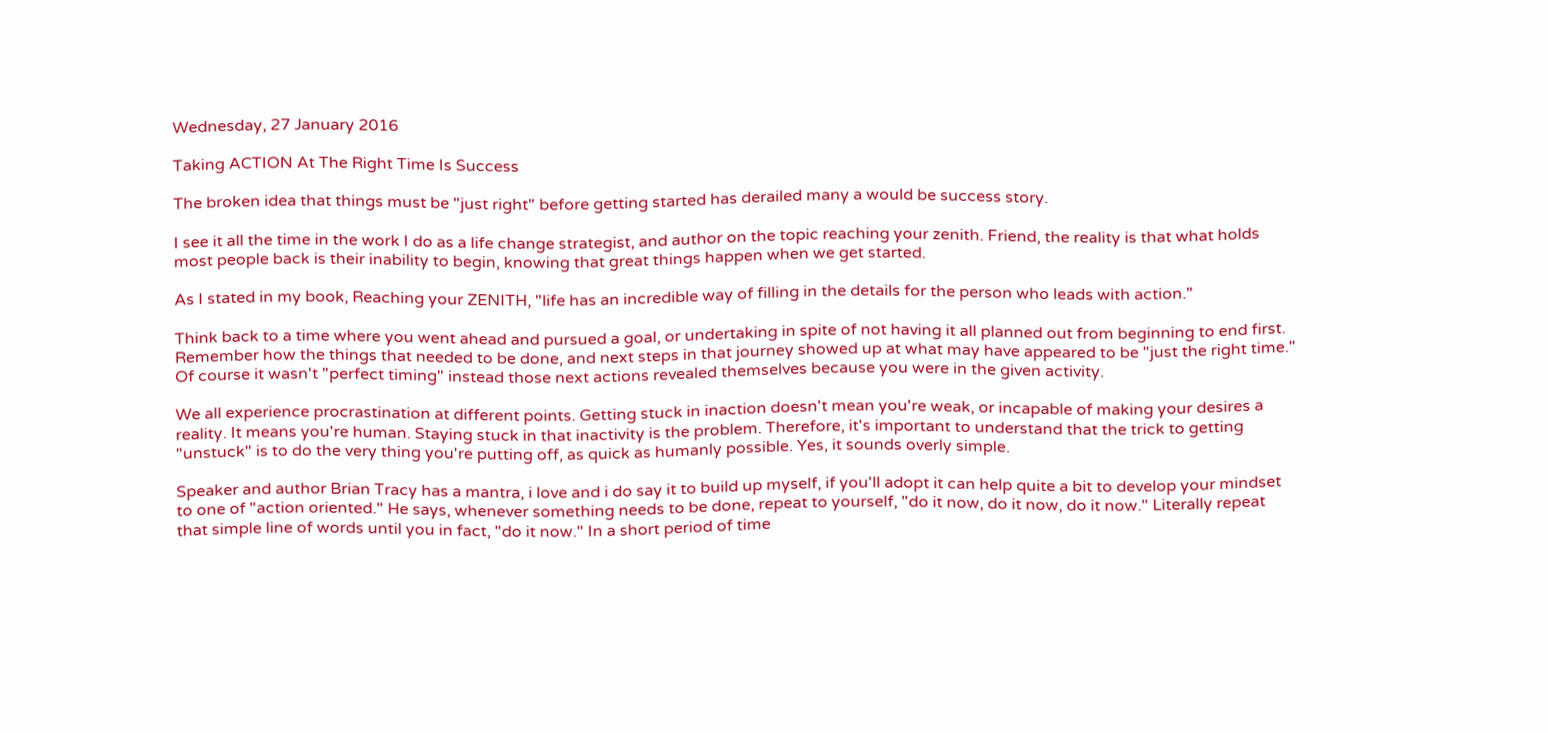Wednesday, 27 January 2016

Taking ACTION At The Right Time Is Success

The broken idea that things must be "just right" before getting started has derailed many a would be success story.

I see it all the time in the work I do as a life change strategist, and author on the topic reaching your zenith. Friend, the reality is that what holds most people back is their inability to begin, knowing that great things happen when we get started.

As I stated in my book, Reaching your ZENITH, "life has an incredible way of filling in the details for the person who leads with action."

Think back to a time where you went ahead and pursued a goal, or undertaking in spite of not having it all planned out from beginning to end first. Remember how the things that needed to be done, and next steps in that journey showed up at what may have appeared to be "just the right time." Of course it wasn't "perfect timing" instead those next actions revealed themselves because you were in the given activity.

We all experience procrastination at different points. Getting stuck in inaction doesn't mean you're weak, or incapable of making your desires a reality. It means you're human. Staying stuck in that inactivity is the problem. Therefore, it's important to understand that the trick to getting "unstuck" is to do the very thing you're putting off, as quick as humanly possible. Yes, it sounds overly simple.

Speaker and author Brian Tracy has a mantra, i love and i do say it to build up myself, if you'll adopt it can help quite a bit to develop your mindset to one of "action oriented." He says, whenever something needs to be done, repeat to yourself, "do it now, do it now, do it now." Literally repeat that simple line of words until you in fact, "do it now." In a short period of time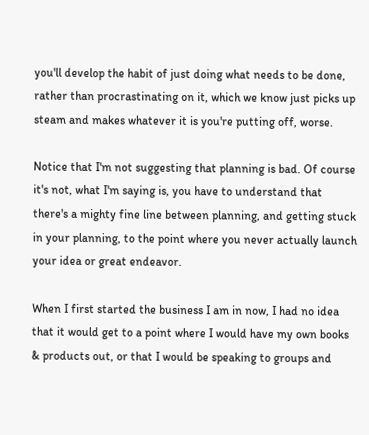you'll develop the habit of just doing what needs to be done, rather than procrastinating on it, which we know just picks up steam and makes whatever it is you're putting off, worse.

Notice that I'm not suggesting that planning is bad. Of course it's not, what I'm saying is, you have to understand that there's a mighty fine line between planning, and getting stuck in your planning, to the point where you never actually launch your idea or great endeavor.

When I first started the business I am in now, I had no idea that it would get to a point where I would have my own books & products out, or that I would be speaking to groups and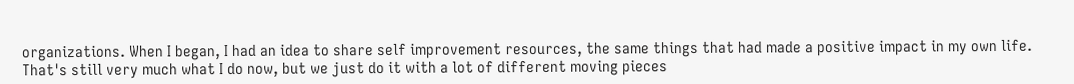organizations. When I began, I had an idea to share self improvement resources, the same things that had made a positive impact in my own life. That's still very much what I do now, but we just do it with a lot of different moving pieces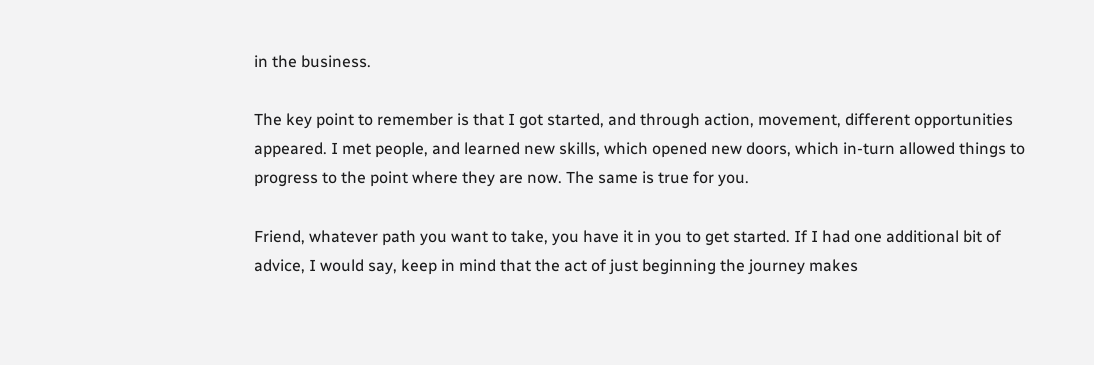in the business.

The key point to remember is that I got started, and through action, movement, different opportunities appeared. I met people, and learned new skills, which opened new doors, which in-turn allowed things to progress to the point where they are now. The same is true for you.

Friend, whatever path you want to take, you have it in you to get started. If I had one additional bit of advice, I would say, keep in mind that the act of just beginning the journey makes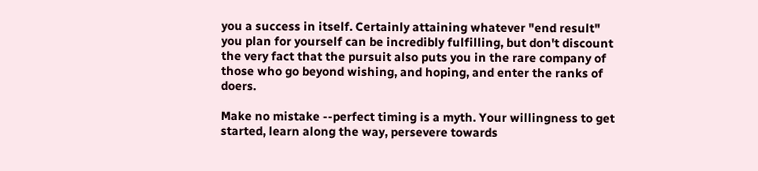you a success in itself. Certainly attaining whatever "end result" you plan for yourself can be incredibly fulfilling, but don't discount the very fact that the pursuit also puts you in the rare company of those who go beyond wishing, and hoping, and enter the ranks of doers.

Make no mistake --perfect timing is a myth. Your willingness to get started, learn along the way, persevere towards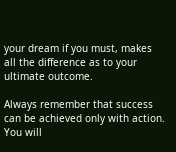your dream if you must, makes all the difference as to your ultimate outcome.

Always remember that success can be achieved only with action. You will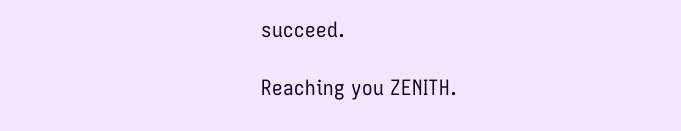succeed.

Reaching you ZENITH.